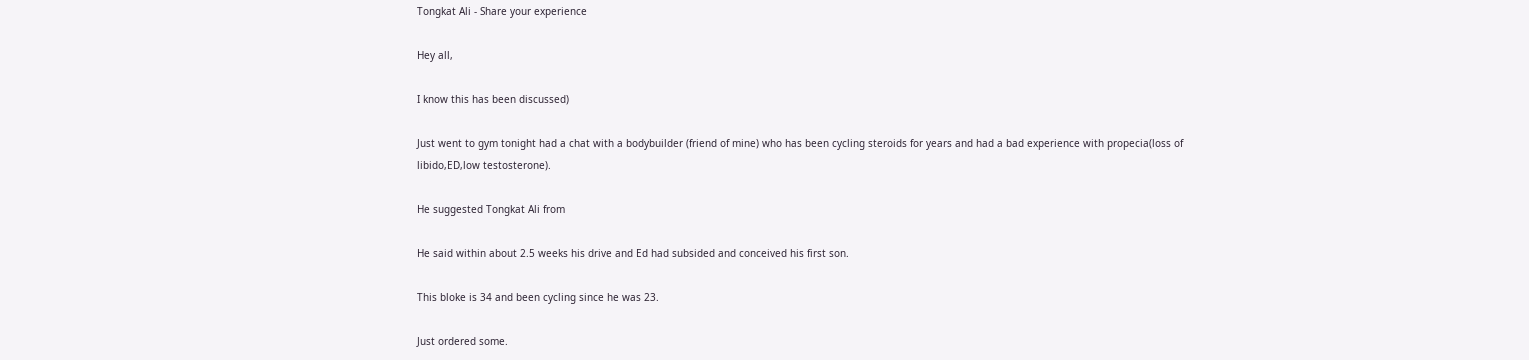Tongkat Ali - Share your experience

Hey all,

I know this has been discussed)

Just went to gym tonight had a chat with a bodybuilder (friend of mine) who has been cycling steroids for years and had a bad experience with propecia(loss of libido,ED,low testosterone).

He suggested Tongkat Ali from

He said within about 2.5 weeks his drive and Ed had subsided and conceived his first son.

This bloke is 34 and been cycling since he was 23.

Just ordered some.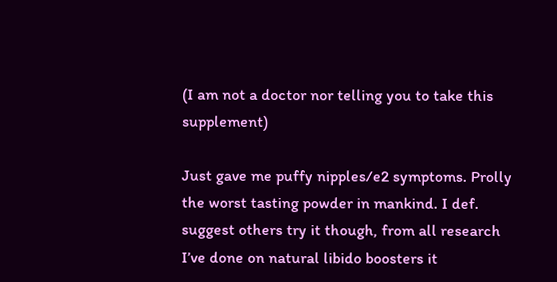(I am not a doctor nor telling you to take this supplement)

Just gave me puffy nipples/e2 symptoms. Prolly the worst tasting powder in mankind. I def. suggest others try it though, from all research I’ve done on natural libido boosters it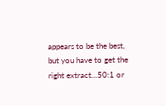appears to be the best, but you have to get the right extract…50:1 or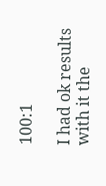100:1

I had ok results with it the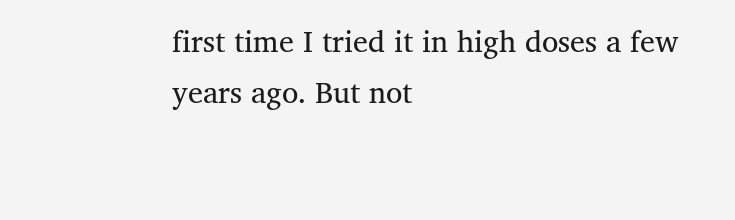first time I tried it in high doses a few years ago. But not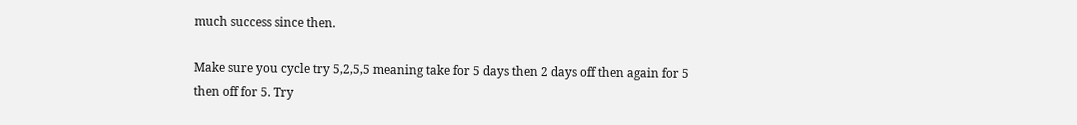much success since then.

Make sure you cycle try 5,2,5,5 meaning take for 5 days then 2 days off then again for 5 then off for 5. Try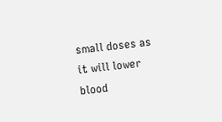small doses as it will lower blood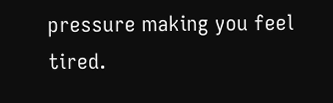pressure making you feel tired.